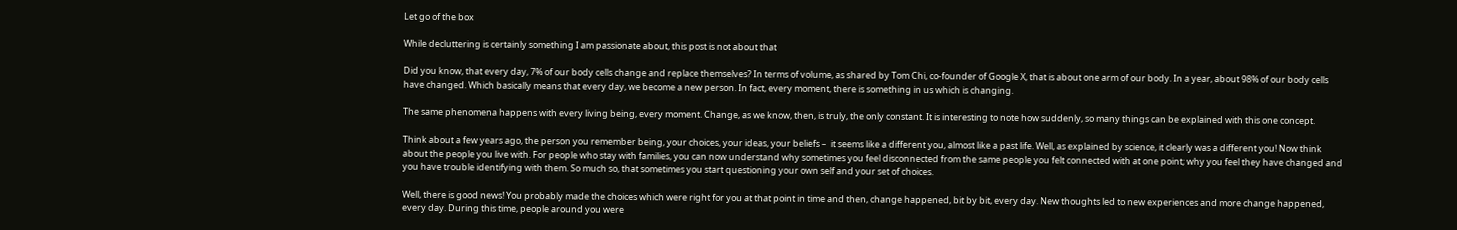Let go of the box

While decluttering is certainly something I am passionate about, this post is not about that

Did you know, that every day, 7% of our body cells change and replace themselves? In terms of volume, as shared by Tom Chi, co-founder of Google X, that is about one arm of our body. In a year, about 98% of our body cells have changed. Which basically means that every day, we become a new person. In fact, every moment, there is something in us which is changing.

The same phenomena happens with every living being, every moment. Change, as we know, then, is truly, the only constant. It is interesting to note how suddenly, so many things can be explained with this one concept.

Think about a few years ago, the person you remember being, your choices, your ideas, your beliefs –  it seems like a different you, almost like a past life. Well, as explained by science, it clearly was a different you! Now think about the people you live with. For people who stay with families, you can now understand why sometimes you feel disconnected from the same people you felt connected with at one point; why you feel they have changed and you have trouble identifying with them. So much so, that sometimes you start questioning your own self and your set of choices.

Well, there is good news! You probably made the choices which were right for you at that point in time and then, change happened, bit by bit, every day. New thoughts led to new experiences and more change happened, every day. During this time, people around you were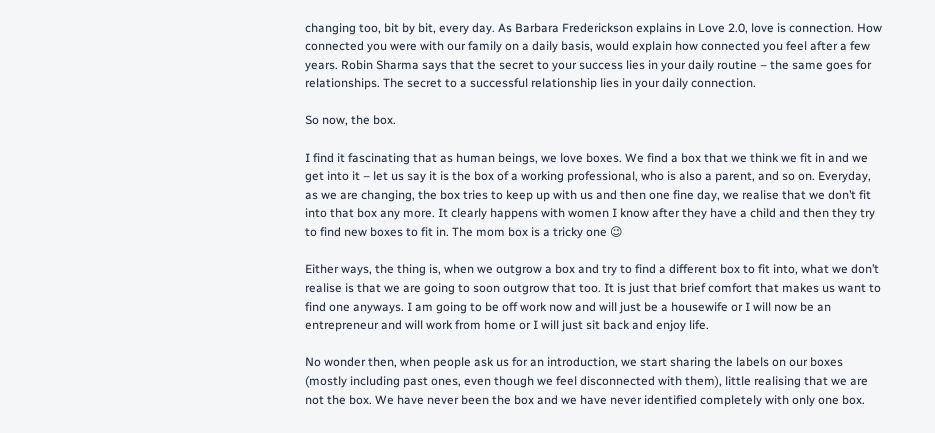changing too, bit by bit, every day. As Barbara Frederickson explains in Love 2.0, love is connection. How connected you were with our family on a daily basis, would explain how connected you feel after a few years. Robin Sharma says that the secret to your success lies in your daily routine – the same goes for relationships. The secret to a successful relationship lies in your daily connection.

So now, the box.

I find it fascinating that as human beings, we love boxes. We find a box that we think we fit in and we get into it – let us say it is the box of a working professional, who is also a parent, and so on. Everyday, as we are changing, the box tries to keep up with us and then one fine day, we realise that we don’t fit into that box any more. It clearly happens with women I know after they have a child and then they try to find new boxes to fit in. The mom box is a tricky one 😉

Either ways, the thing is, when we outgrow a box and try to find a different box to fit into, what we don’t realise is that we are going to soon outgrow that too. It is just that brief comfort that makes us want to find one anyways. I am going to be off work now and will just be a housewife or I will now be an entrepreneur and will work from home or I will just sit back and enjoy life.

No wonder then, when people ask us for an introduction, we start sharing the labels on our boxes (mostly including past ones, even though we feel disconnected with them), little realising that we are not the box. We have never been the box and we have never identified completely with only one box.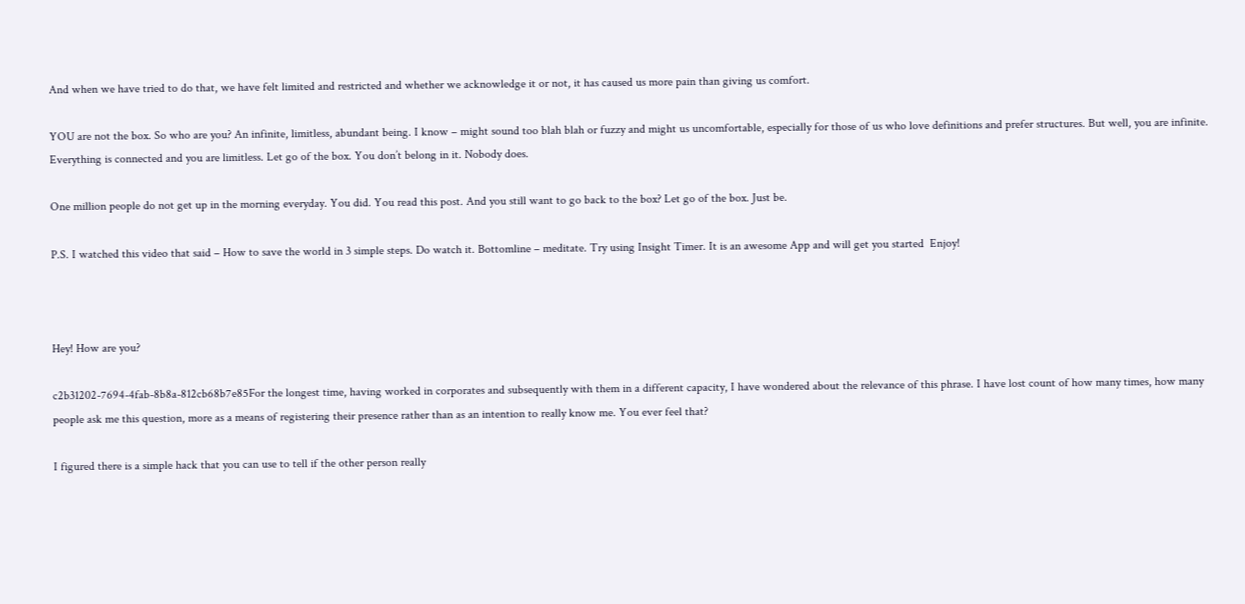And when we have tried to do that, we have felt limited and restricted and whether we acknowledge it or not, it has caused us more pain than giving us comfort.

YOU are not the box. So who are you? An infinite, limitless, abundant being. I know – might sound too blah blah or fuzzy and might us uncomfortable, especially for those of us who love definitions and prefer structures. But well, you are infinite. Everything is connected and you are limitless. Let go of the box. You don’t belong in it. Nobody does.

One million people do not get up in the morning everyday. You did. You read this post. And you still want to go back to the box? Let go of the box. Just be.

P.S. I watched this video that said – How to save the world in 3 simple steps. Do watch it. Bottomline – meditate. Try using Insight Timer. It is an awesome App and will get you started  Enjoy!



Hey! How are you?

c2b31202-7694-4fab-8b8a-812cb68b7e85For the longest time, having worked in corporates and subsequently with them in a different capacity, I have wondered about the relevance of this phrase. I have lost count of how many times, how many people ask me this question, more as a means of registering their presence rather than as an intention to really know me. You ever feel that?

I figured there is a simple hack that you can use to tell if the other person really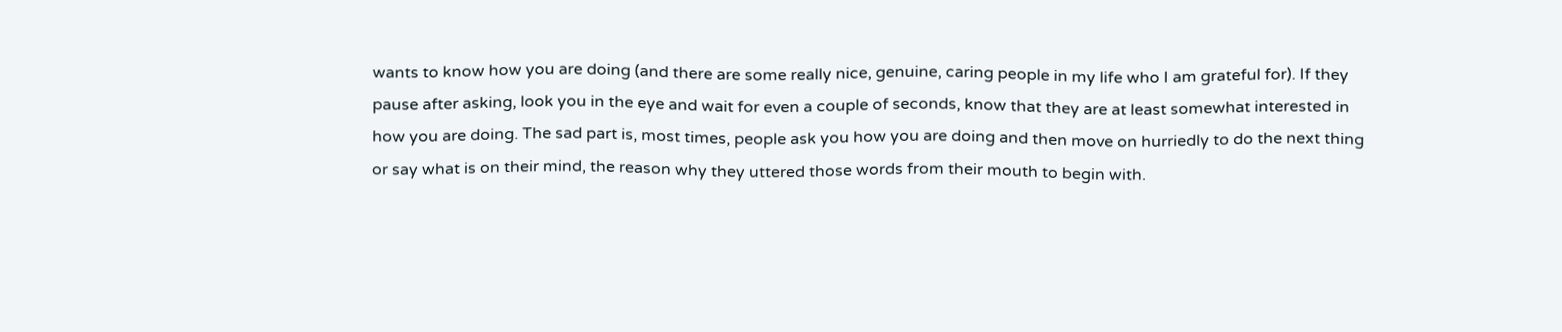wants to know how you are doing (and there are some really nice, genuine, caring people in my life who I am grateful for). If they pause after asking, look you in the eye and wait for even a couple of seconds, know that they are at least somewhat interested in how you are doing. The sad part is, most times, people ask you how you are doing and then move on hurriedly to do the next thing or say what is on their mind, the reason why they uttered those words from their mouth to begin with.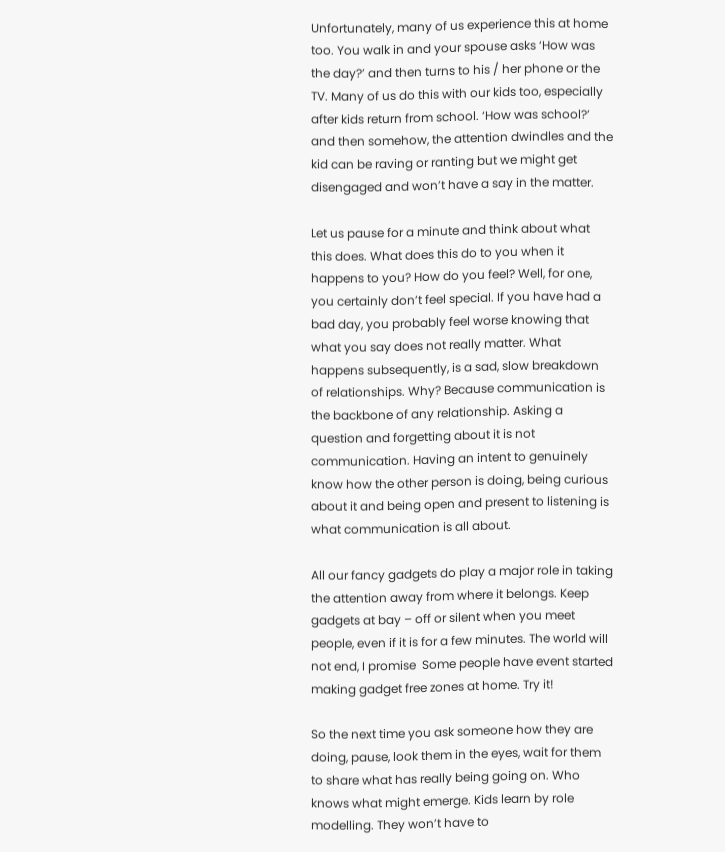Unfortunately, many of us experience this at home too. You walk in and your spouse asks ‘How was the day?’ and then turns to his / her phone or the TV. Many of us do this with our kids too, especially after kids return from school. ‘How was school?’ and then somehow, the attention dwindles and the kid can be raving or ranting but we might get disengaged and won’t have a say in the matter.

Let us pause for a minute and think about what this does. What does this do to you when it happens to you? How do you feel? Well, for one, you certainly don’t feel special. If you have had a bad day, you probably feel worse knowing that what you say does not really matter. What happens subsequently, is a sad, slow breakdown of relationships. Why? Because communication is the backbone of any relationship. Asking a question and forgetting about it is not communication. Having an intent to genuinely know how the other person is doing, being curious about it and being open and present to listening is what communication is all about.

All our fancy gadgets do play a major role in taking the attention away from where it belongs. Keep gadgets at bay – off or silent when you meet people, even if it is for a few minutes. The world will not end, I promise  Some people have event started making gadget free zones at home. Try it!

So the next time you ask someone how they are doing, pause, look them in the eyes, wait for them to share what has really being going on. Who knows what might emerge. Kids learn by role modelling. They won’t have to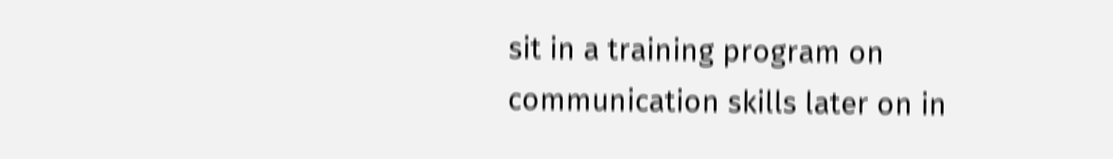sit in a training program on communication skills later on in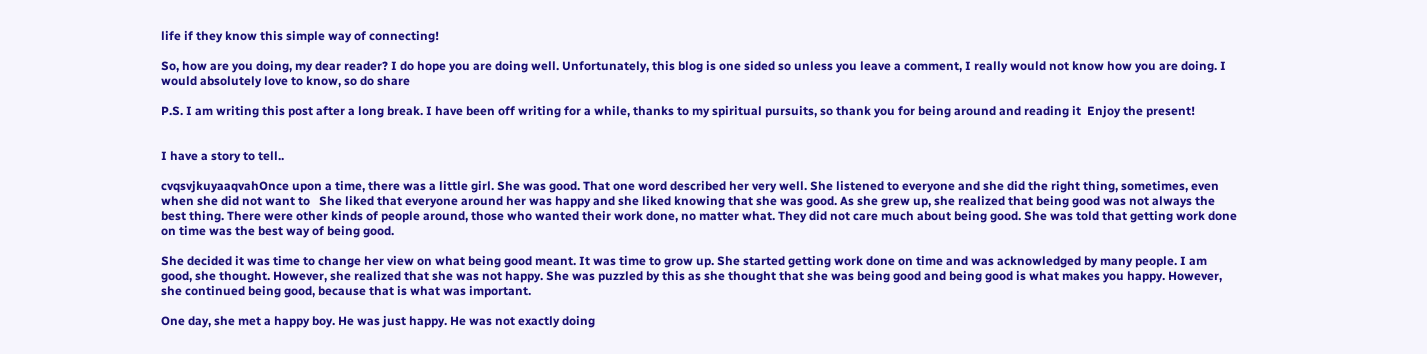life if they know this simple way of connecting!

So, how are you doing, my dear reader? I do hope you are doing well. Unfortunately, this blog is one sided so unless you leave a comment, I really would not know how you are doing. I would absolutely love to know, so do share

P.S. I am writing this post after a long break. I have been off writing for a while, thanks to my spiritual pursuits, so thank you for being around and reading it  Enjoy the present!


I have a story to tell..

cvqsvjkuyaaqvahOnce upon a time, there was a little girl. She was good. That one word described her very well. She listened to everyone and she did the right thing, sometimes, even when she did not want to   She liked that everyone around her was happy and she liked knowing that she was good. As she grew up, she realized that being good was not always the best thing. There were other kinds of people around, those who wanted their work done, no matter what. They did not care much about being good. She was told that getting work done on time was the best way of being good.

She decided it was time to change her view on what being good meant. It was time to grow up. She started getting work done on time and was acknowledged by many people. I am good, she thought. However, she realized that she was not happy. She was puzzled by this as she thought that she was being good and being good is what makes you happy. However, she continued being good, because that is what was important.

One day, she met a happy boy. He was just happy. He was not exactly doing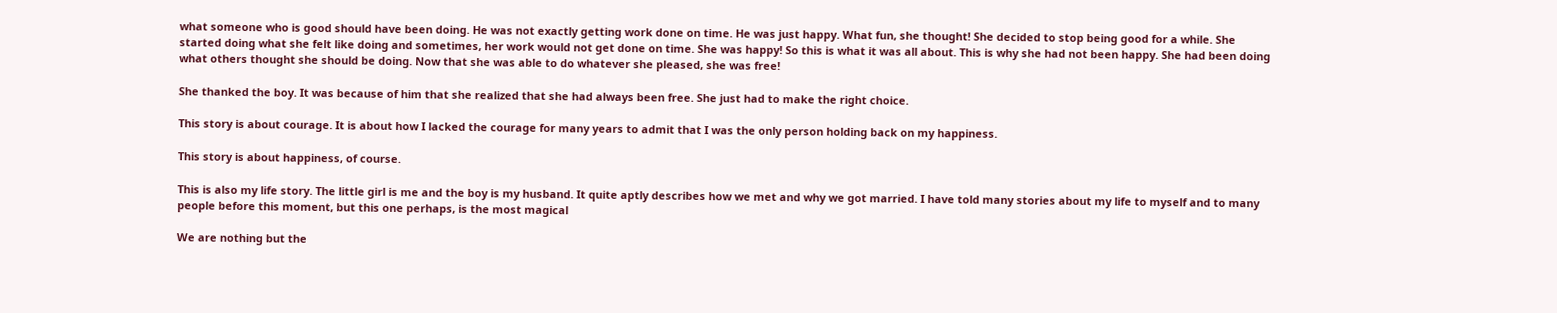what someone who is good should have been doing. He was not exactly getting work done on time. He was just happy. What fun, she thought! She decided to stop being good for a while. She started doing what she felt like doing and sometimes, her work would not get done on time. She was happy! So this is what it was all about. This is why she had not been happy. She had been doing what others thought she should be doing. Now that she was able to do whatever she pleased, she was free!

She thanked the boy. It was because of him that she realized that she had always been free. She just had to make the right choice.

This story is about courage. It is about how I lacked the courage for many years to admit that I was the only person holding back on my happiness.

This story is about happiness, of course.

This is also my life story. The little girl is me and the boy is my husband. It quite aptly describes how we met and why we got married. I have told many stories about my life to myself and to many people before this moment, but this one perhaps, is the most magical

We are nothing but the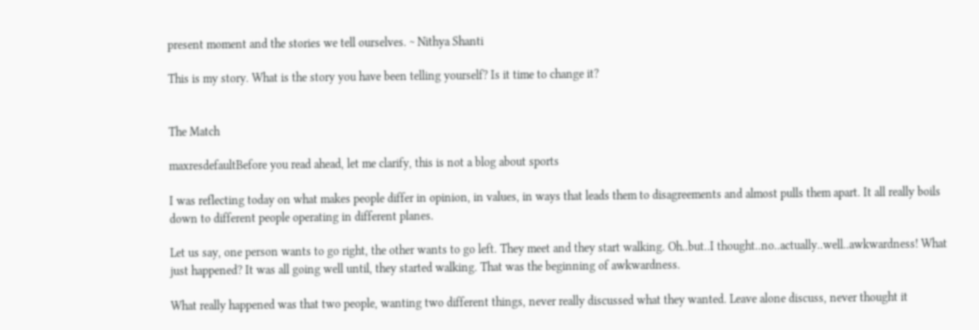present moment and the stories we tell ourselves. ~ Nithya Shanti

This is my story. What is the story you have been telling yourself? Is it time to change it?


The Match

maxresdefaultBefore you read ahead, let me clarify, this is not a blog about sports

I was reflecting today on what makes people differ in opinion, in values, in ways that leads them to disagreements and almost pulls them apart. It all really boils down to different people operating in different planes.

Let us say, one person wants to go right, the other wants to go left. They meet and they start walking. Oh..but..I thought..no..actually..well..awkwardness! What just happened? It was all going well until, they started walking. That was the beginning of awkwardness.

What really happened was that two people, wanting two different things, never really discussed what they wanted. Leave alone discuss, never thought it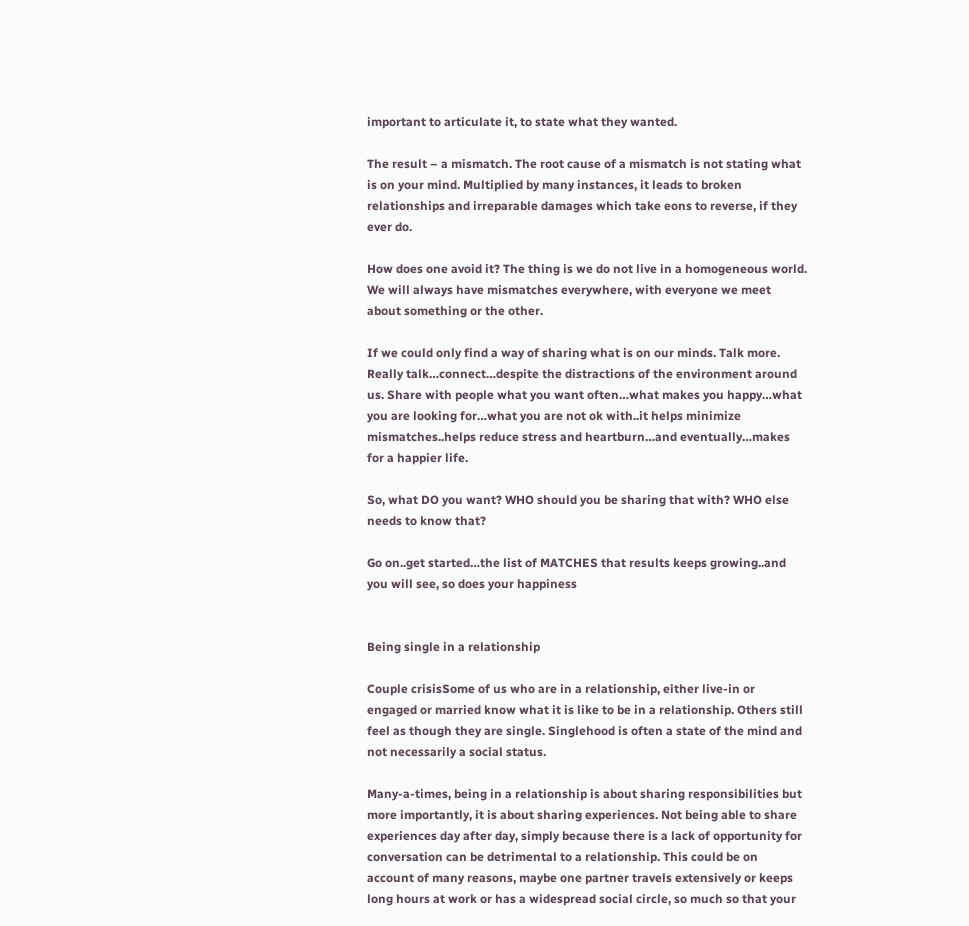important to articulate it, to state what they wanted.

The result – a mismatch. The root cause of a mismatch is not stating what is on your mind. Multiplied by many instances, it leads to broken relationships and irreparable damages which take eons to reverse, if they ever do.

How does one avoid it? The thing is we do not live in a homogeneous world. We will always have mismatches everywhere, with everyone we meet about something or the other.

If we could only find a way of sharing what is on our minds. Talk more. Really talk…connect…despite the distractions of the environment around us. Share with people what you want often…what makes you happy…what you are looking for…what you are not ok with..it helps minimize mismatches..helps reduce stress and heartburn…and eventually…makes for a happier life.

So, what DO you want? WHO should you be sharing that with? WHO else needs to know that?

Go on..get started…the list of MATCHES that results keeps growing..and you will see, so does your happiness


Being single in a relationship

Couple crisisSome of us who are in a relationship, either live-in or engaged or married know what it is like to be in a relationship. Others still feel as though they are single. Singlehood is often a state of the mind and not necessarily a social status.

Many-a-times, being in a relationship is about sharing responsibilities but more importantly, it is about sharing experiences. Not being able to share experiences day after day, simply because there is a lack of opportunity for conversation can be detrimental to a relationship. This could be on account of many reasons, maybe one partner travels extensively or keeps long hours at work or has a widespread social circle, so much so that your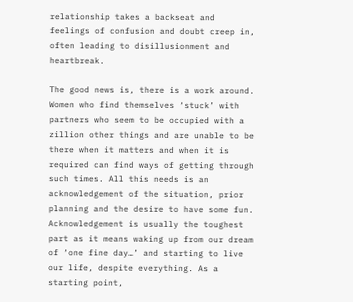relationship takes a backseat and feelings of confusion and doubt creep in, often leading to disillusionment and heartbreak.

The good news is, there is a work around. Women who find themselves ‘stuck’ with partners who seem to be occupied with a zillion other things and are unable to be there when it matters and when it is required can find ways of getting through such times. All this needs is an acknowledgement of the situation, prior planning and the desire to have some fun. Acknowledgement is usually the toughest part as it means waking up from our dream of ‘one fine day…’ and starting to live our life, despite everything. As a starting point,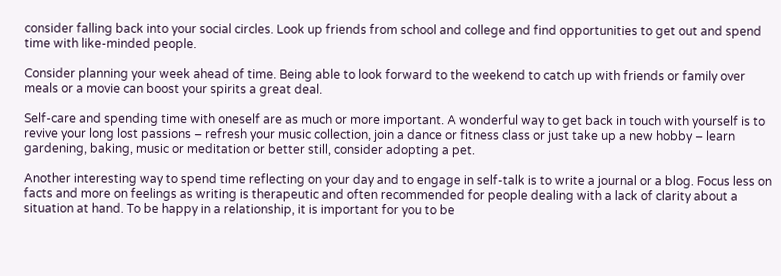consider falling back into your social circles. Look up friends from school and college and find opportunities to get out and spend time with like-minded people.

Consider planning your week ahead of time. Being able to look forward to the weekend to catch up with friends or family over meals or a movie can boost your spirits a great deal.

Self-care and spending time with oneself are as much or more important. A wonderful way to get back in touch with yourself is to revive your long lost passions – refresh your music collection, join a dance or fitness class or just take up a new hobby – learn gardening, baking, music or meditation or better still, consider adopting a pet.

Another interesting way to spend time reflecting on your day and to engage in self-talk is to write a journal or a blog. Focus less on facts and more on feelings as writing is therapeutic and often recommended for people dealing with a lack of clarity about a situation at hand. To be happy in a relationship, it is important for you to be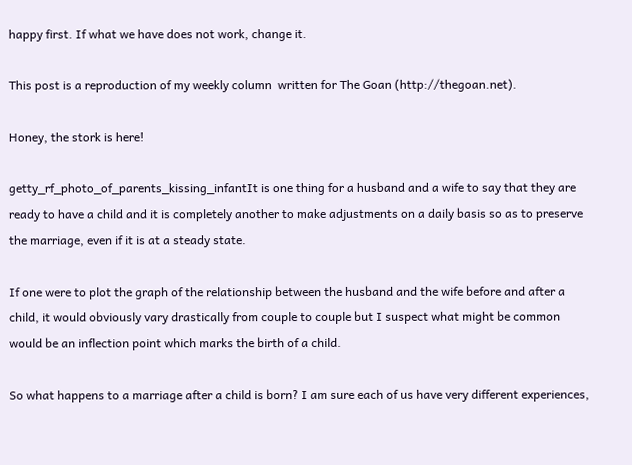happy first. If what we have does not work, change it.

This post is a reproduction of my weekly column  written for The Goan (http://thegoan.net).

Honey, the stork is here!

getty_rf_photo_of_parents_kissing_infantIt is one thing for a husband and a wife to say that they are ready to have a child and it is completely another to make adjustments on a daily basis so as to preserve the marriage, even if it is at a steady state.

If one were to plot the graph of the relationship between the husband and the wife before and after a child, it would obviously vary drastically from couple to couple but I suspect what might be common would be an inflection point which marks the birth of a child.

So what happens to a marriage after a child is born? I am sure each of us have very different experiences,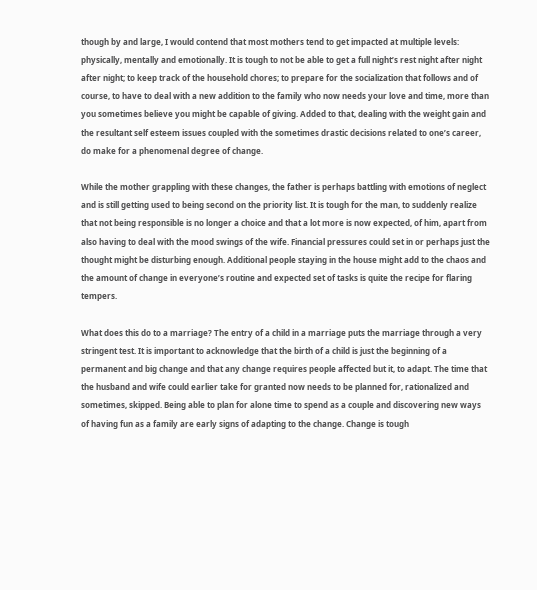though by and large, I would contend that most mothers tend to get impacted at multiple levels: physically, mentally and emotionally. It is tough to not be able to get a full night’s rest night after night after night; to keep track of the household chores; to prepare for the socialization that follows and of course, to have to deal with a new addition to the family who now needs your love and time, more than you sometimes believe you might be capable of giving. Added to that, dealing with the weight gain and the resultant self esteem issues coupled with the sometimes drastic decisions related to one’s career, do make for a phenomenal degree of change.

While the mother grappling with these changes, the father is perhaps battling with emotions of neglect and is still getting used to being second on the priority list. It is tough for the man, to suddenly realize that not being responsible is no longer a choice and that a lot more is now expected, of him, apart from also having to deal with the mood swings of the wife. Financial pressures could set in or perhaps just the thought might be disturbing enough. Additional people staying in the house might add to the chaos and the amount of change in everyone’s routine and expected set of tasks is quite the recipe for flaring tempers.

What does this do to a marriage? The entry of a child in a marriage puts the marriage through a very stringent test. It is important to acknowledge that the birth of a child is just the beginning of a permanent and big change and that any change requires people affected but it, to adapt. The time that the husband and wife could earlier take for granted now needs to be planned for, rationalized and sometimes, skipped. Being able to plan for alone time to spend as a couple and discovering new ways of having fun as a family are early signs of adapting to the change. Change is tough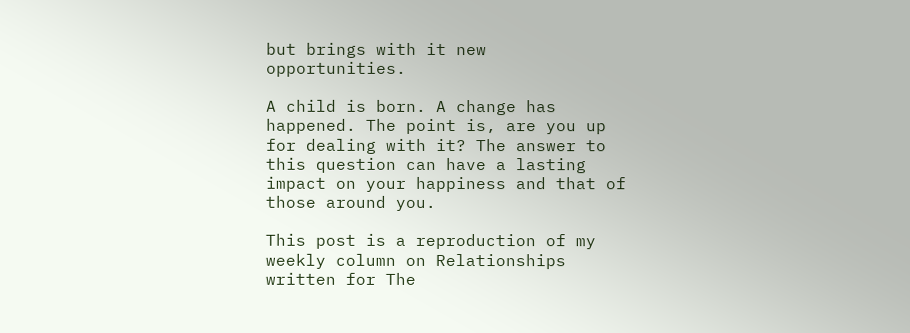but brings with it new opportunities.

A child is born. A change has happened. The point is, are you up for dealing with it? The answer to this question can have a lasting impact on your happiness and that of those around you.

This post is a reproduction of my weekly column on Relationships written for The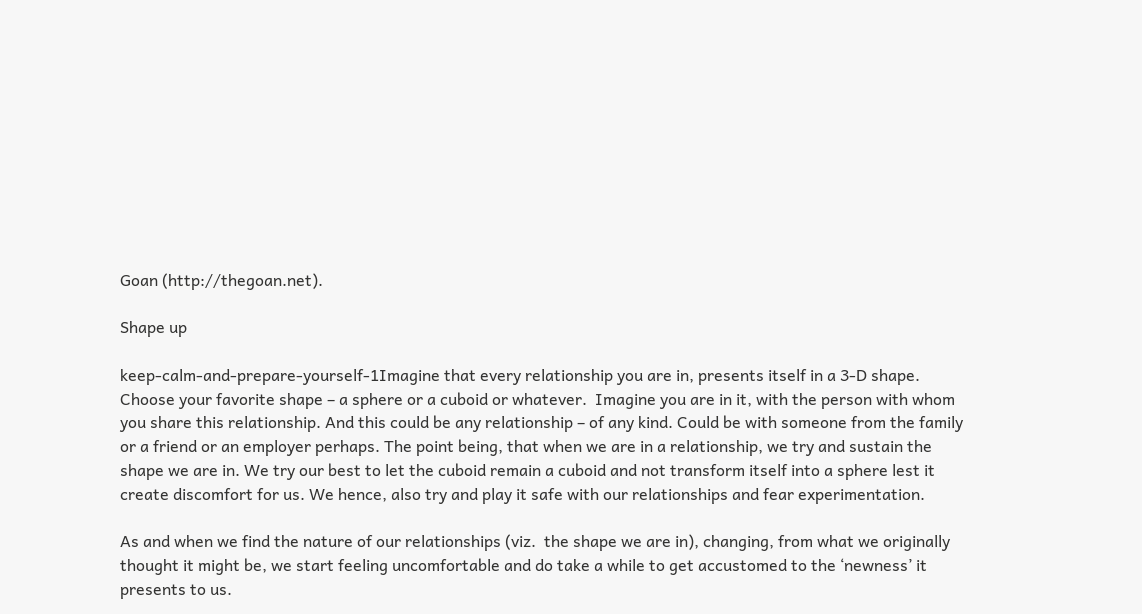Goan (http://thegoan.net).

Shape up

keep-calm-and-prepare-yourself-1Imagine that every relationship you are in, presents itself in a 3-D shape. Choose your favorite shape – a sphere or a cuboid or whatever.  Imagine you are in it, with the person with whom you share this relationship. And this could be any relationship – of any kind. Could be with someone from the family or a friend or an employer perhaps. The point being, that when we are in a relationship, we try and sustain the shape we are in. We try our best to let the cuboid remain a cuboid and not transform itself into a sphere lest it create discomfort for us. We hence, also try and play it safe with our relationships and fear experimentation.

As and when we find the nature of our relationships (viz.  the shape we are in), changing, from what we originally thought it might be, we start feeling uncomfortable and do take a while to get accustomed to the ‘newness’ it presents to us.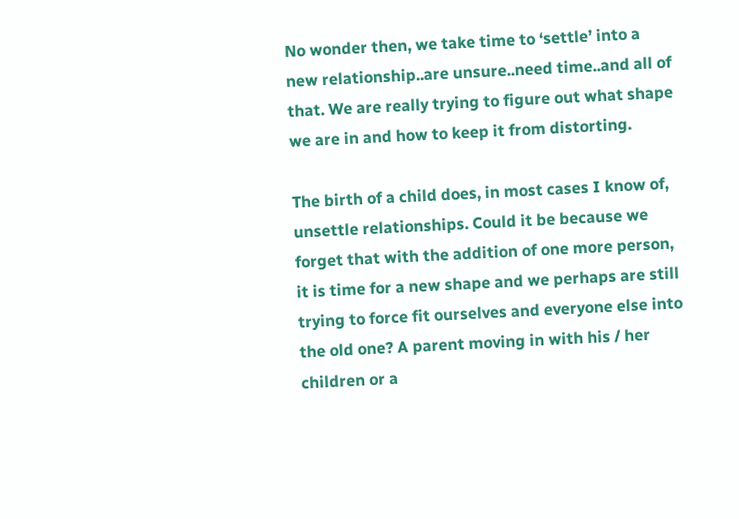No wonder then, we take time to ‘settle’ into a new relationship..are unsure..need time..and all of that. We are really trying to figure out what shape we are in and how to keep it from distorting.

The birth of a child does, in most cases I know of, unsettle relationships. Could it be because we forget that with the addition of one more person, it is time for a new shape and we perhaps are still trying to force fit ourselves and everyone else into the old one? A parent moving in with his / her children or a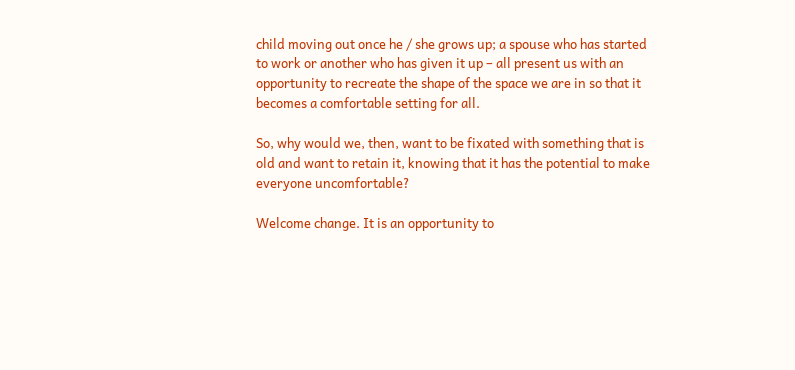child moving out once he / she grows up; a spouse who has started to work or another who has given it up – all present us with an opportunity to recreate the shape of the space we are in so that it becomes a comfortable setting for all.

So, why would we, then, want to be fixated with something that is old and want to retain it, knowing that it has the potential to make everyone uncomfortable?

Welcome change. It is an opportunity to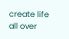create life all over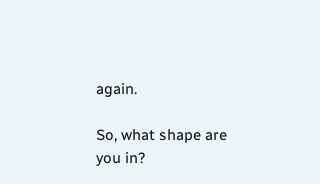again.

So, what shape are you in?